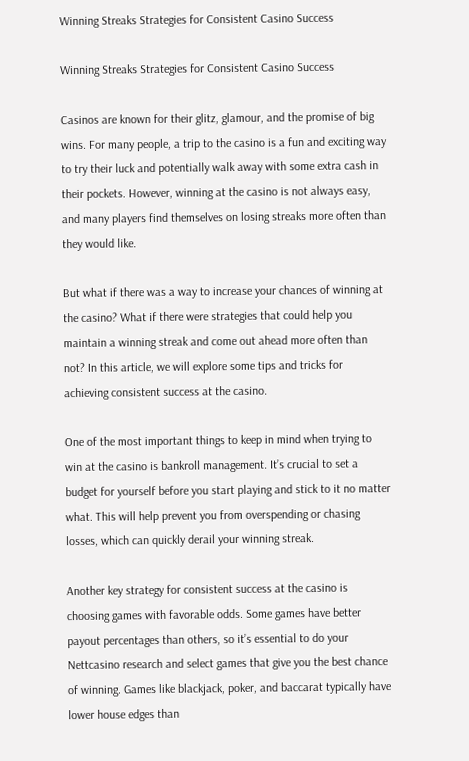Winning Streaks Strategies for Consistent Casino Success

Winning Streaks Strategies for Consistent Casino Success

Casinos are known for their glitz, glamour, and the promise of big wins. For many people, a trip to the casino is a fun and exciting way to try their luck and potentially walk away with some extra cash in their pockets. However, winning at the casino is not always easy, and many players find themselves on losing streaks more often than they would like.

But what if there was a way to increase your chances of winning at the casino? What if there were strategies that could help you maintain a winning streak and come out ahead more often than not? In this article, we will explore some tips and tricks for achieving consistent success at the casino.

One of the most important things to keep in mind when trying to win at the casino is bankroll management. It’s crucial to set a budget for yourself before you start playing and stick to it no matter what. This will help prevent you from overspending or chasing losses, which can quickly derail your winning streak.

Another key strategy for consistent success at the casino is choosing games with favorable odds. Some games have better payout percentages than others, so it’s essential to do your Nettcasino research and select games that give you the best chance of winning. Games like blackjack, poker, and baccarat typically have lower house edges than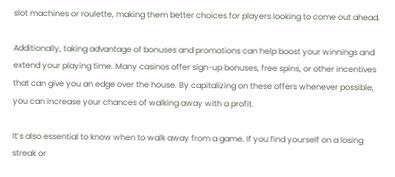slot machines or roulette, making them better choices for players looking to come out ahead.

Additionally, taking advantage of bonuses and promotions can help boost your winnings and extend your playing time. Many casinos offer sign-up bonuses, free spins, or other incentives that can give you an edge over the house. By capitalizing on these offers whenever possible, you can increase your chances of walking away with a profit.

It’s also essential to know when to walk away from a game. If you find yourself on a losing streak or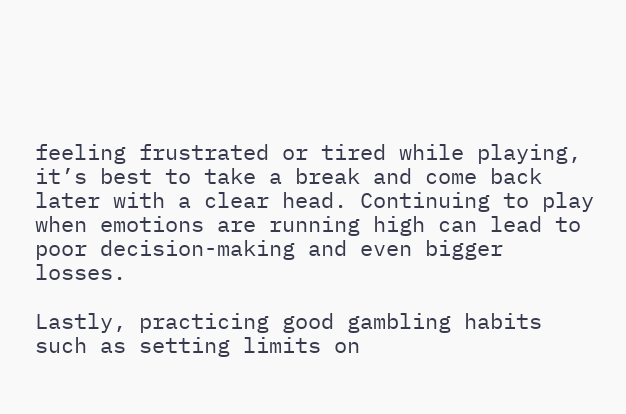feeling frustrated or tired while playing, it’s best to take a break and come back later with a clear head. Continuing to play when emotions are running high can lead to poor decision-making and even bigger losses.

Lastly, practicing good gambling habits such as setting limits on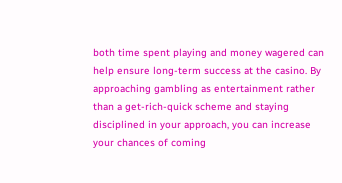both time spent playing and money wagered can help ensure long-term success at the casino. By approaching gambling as entertainment rather than a get-rich-quick scheme and staying disciplined in your approach, you can increase your chances of coming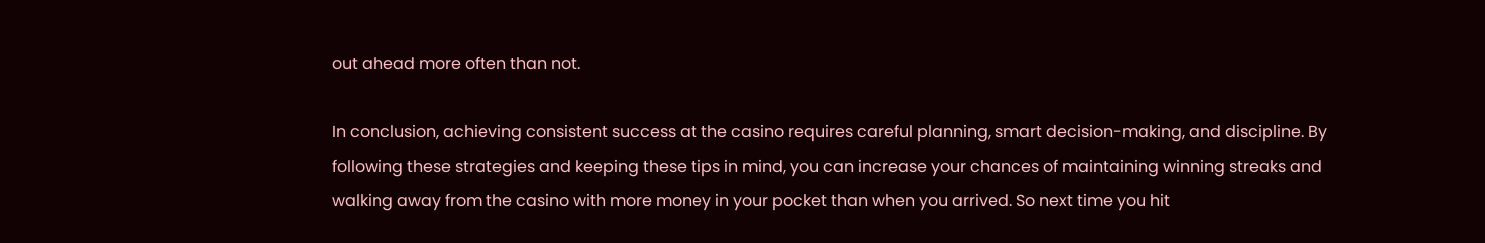out ahead more often than not.

In conclusion, achieving consistent success at the casino requires careful planning, smart decision-making, and discipline. By following these strategies and keeping these tips in mind, you can increase your chances of maintaining winning streaks and walking away from the casino with more money in your pocket than when you arrived. So next time you hit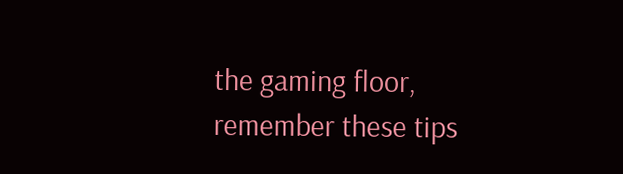the gaming floor, remember these tips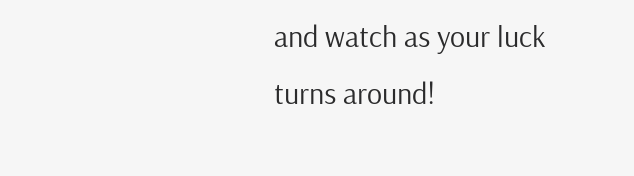and watch as your luck turns around!